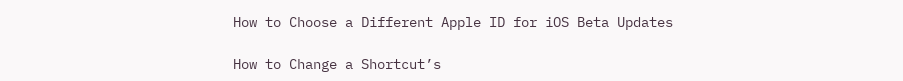How to Choose a Different Apple ID for iOS Beta Updates

How to Change a Shortcut’s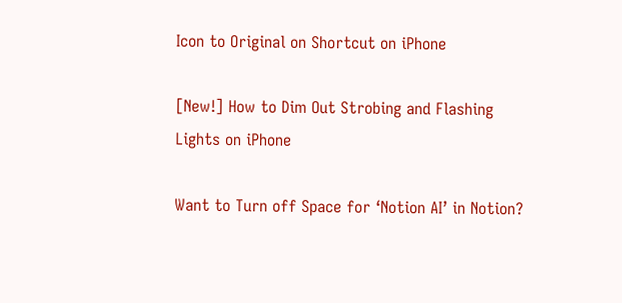Icon to Original on Shortcut on iPhone

[New!] How to Dim Out Strobing and Flashing Lights on iPhone

Want to Turn off Space for ‘Notion AI’ in Notion?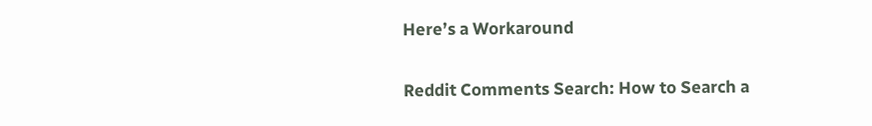Here’s a Workaround

Reddit Comments Search: How to Search a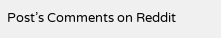Post’s Comments on Reddit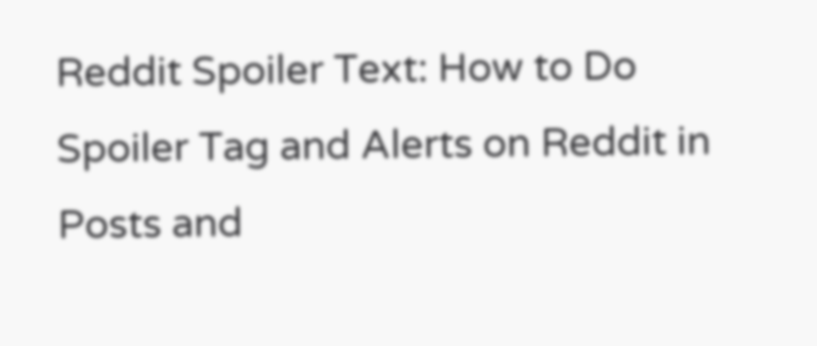Reddit Spoiler Text: How to Do Spoiler Tag and Alerts on Reddit in Posts and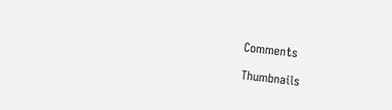Comments

Thumbnails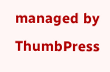managed by ThumbPress